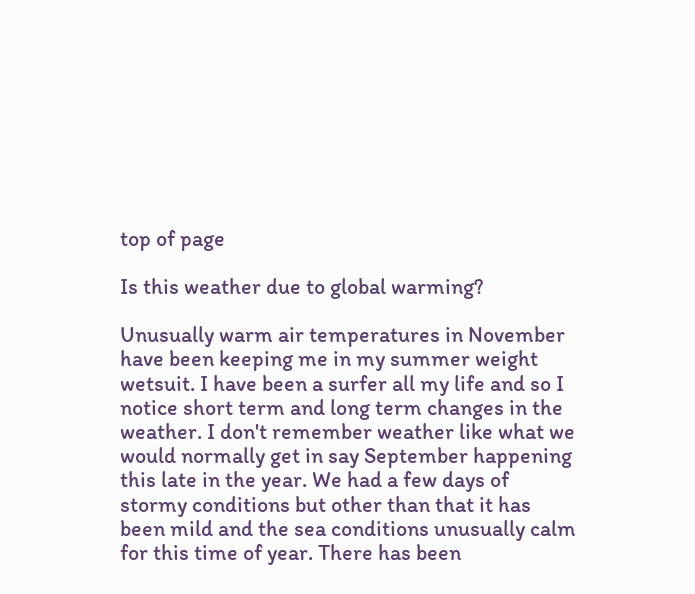top of page

Is this weather due to global warming?

Unusually warm air temperatures in November have been keeping me in my summer weight wetsuit. I have been a surfer all my life and so I notice short term and long term changes in the weather. I don't remember weather like what we would normally get in say September happening this late in the year. We had a few days of stormy conditions but other than that it has been mild and the sea conditions unusually calm for this time of year. There has been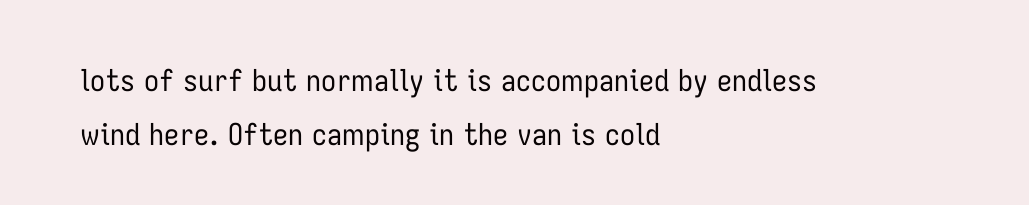lots of surf but normally it is accompanied by endless wind here. Often camping in the van is cold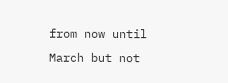from now until March but not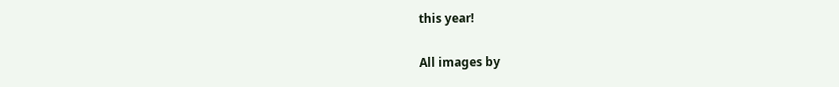this year!

All images by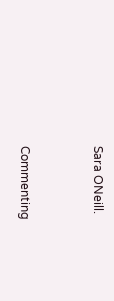Sara ONeill.


Commenting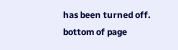has been turned off.
bottom of page